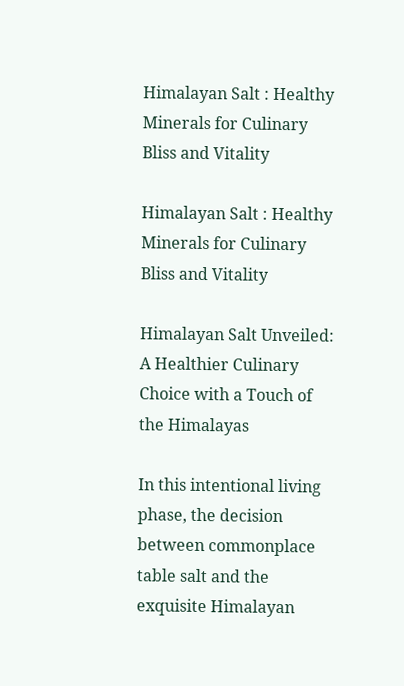Himalayan Salt : Healthy Minerals for Culinary Bliss and Vitality

Himalayan Salt : Healthy Minerals for Culinary Bliss and Vitality

Himalayan Salt Unveiled: A Healthier Culinary Choice with a Touch of the Himalayas

In this intentional living phase, the decision between commonplace table salt and the exquisite Himalayan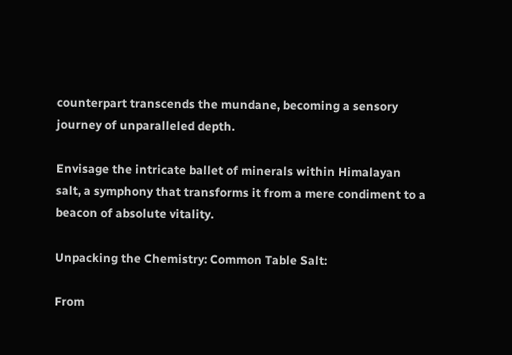counterpart transcends the mundane, becoming a sensory journey of unparalleled depth.

Envisage the intricate ballet of minerals within Himalayan salt, a symphony that transforms it from a mere condiment to a beacon of absolute vitality.

Unpacking the Chemistry: Common Table Salt:

From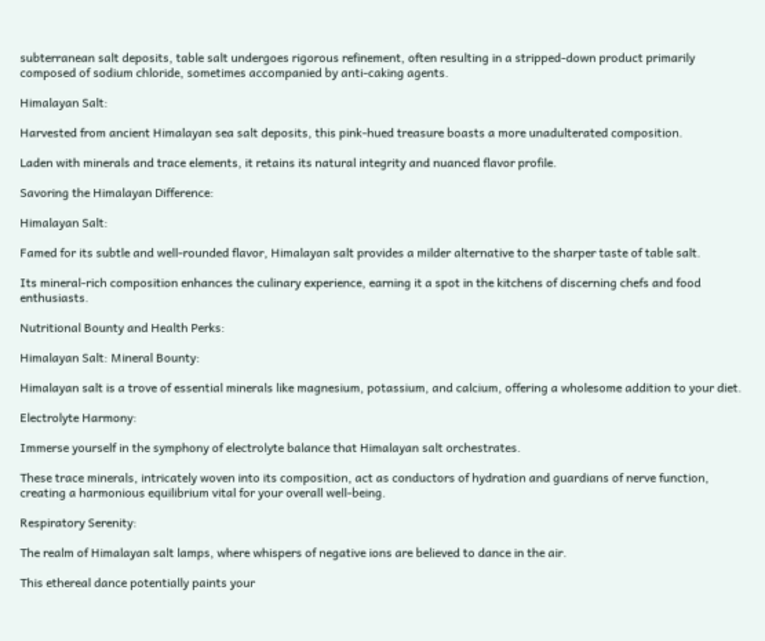subterranean salt deposits, table salt undergoes rigorous refinement, often resulting in a stripped-down product primarily composed of sodium chloride, sometimes accompanied by anti-caking agents.

Himalayan Salt:

Harvested from ancient Himalayan sea salt deposits, this pink-hued treasure boasts a more unadulterated composition.

Laden with minerals and trace elements, it retains its natural integrity and nuanced flavor profile.

Savoring the Himalayan Difference:

Himalayan Salt:

Famed for its subtle and well-rounded flavor, Himalayan salt provides a milder alternative to the sharper taste of table salt.

Its mineral-rich composition enhances the culinary experience, earning it a spot in the kitchens of discerning chefs and food enthusiasts.

Nutritional Bounty and Health Perks:

Himalayan Salt: Mineral Bounty:

Himalayan salt is a trove of essential minerals like magnesium, potassium, and calcium, offering a wholesome addition to your diet.

Electrolyte Harmony:

Immerse yourself in the symphony of electrolyte balance that Himalayan salt orchestrates.

These trace minerals, intricately woven into its composition, act as conductors of hydration and guardians of nerve function, creating a harmonious equilibrium vital for your overall well-being.

Respiratory Serenity:

The realm of Himalayan salt lamps, where whispers of negative ions are believed to dance in the air.

This ethereal dance potentially paints your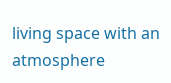living space with an atmosphere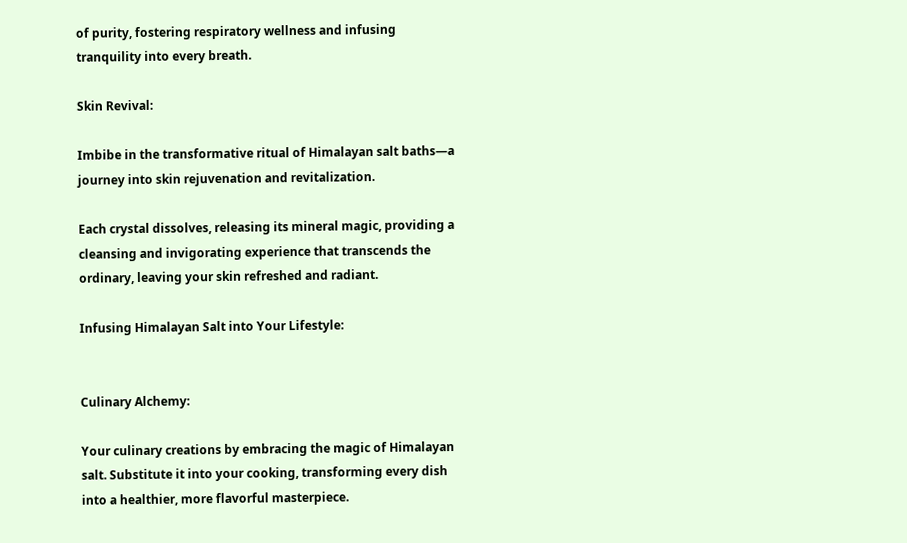of purity, fostering respiratory wellness and infusing tranquility into every breath.

Skin Revival:

Imbibe in the transformative ritual of Himalayan salt baths—a journey into skin rejuvenation and revitalization.

Each crystal dissolves, releasing its mineral magic, providing a cleansing and invigorating experience that transcends the ordinary, leaving your skin refreshed and radiant.

Infusing Himalayan Salt into Your Lifestyle:


Culinary Alchemy:

Your culinary creations by embracing the magic of Himalayan salt. Substitute it into your cooking, transforming every dish into a healthier, more flavorful masterpiece.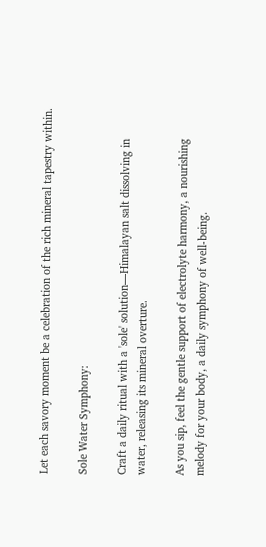Let each savory moment be a celebration of the rich mineral tapestry within.

Sole Water Symphony:

Craft a daily ritual with a 'sole' solution—Himalayan salt dissolving in water, releasing its mineral overture.

As you sip, feel the gentle support of electrolyte harmony, a nourishing melody for your body, a daily symphony of well-being.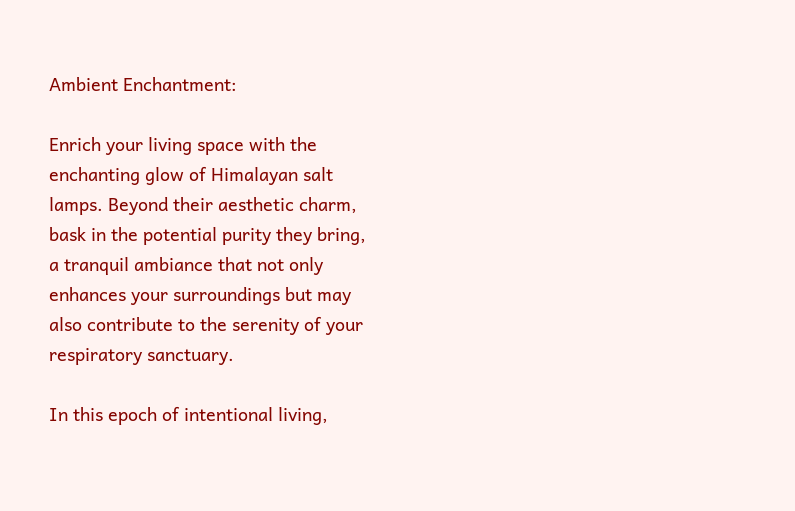Ambient Enchantment:

Enrich your living space with the enchanting glow of Himalayan salt lamps. Beyond their aesthetic charm, bask in the potential purity they bring, a tranquil ambiance that not only enhances your surroundings but may also contribute to the serenity of your respiratory sanctuary.

In this epoch of intentional living,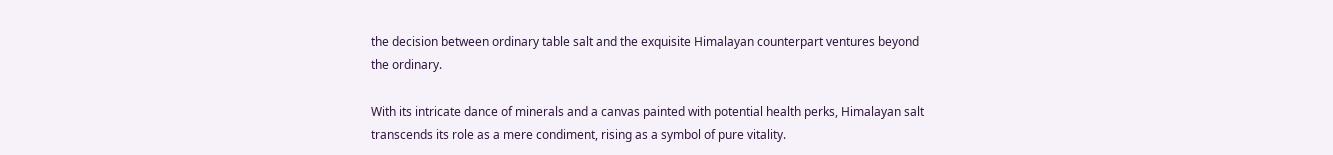the decision between ordinary table salt and the exquisite Himalayan counterpart ventures beyond the ordinary.

With its intricate dance of minerals and a canvas painted with potential health perks, Himalayan salt transcends its role as a mere condiment, rising as a symbol of pure vitality.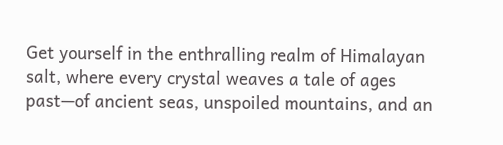Get yourself in the enthralling realm of Himalayan salt, where every crystal weaves a tale of ages past—of ancient seas, unspoiled mountains, and an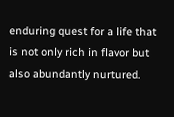enduring quest for a life that is not only rich in flavor but also abundantly nurtured.